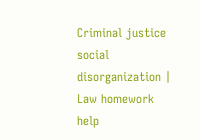Criminal justice social disorganization | Law homework help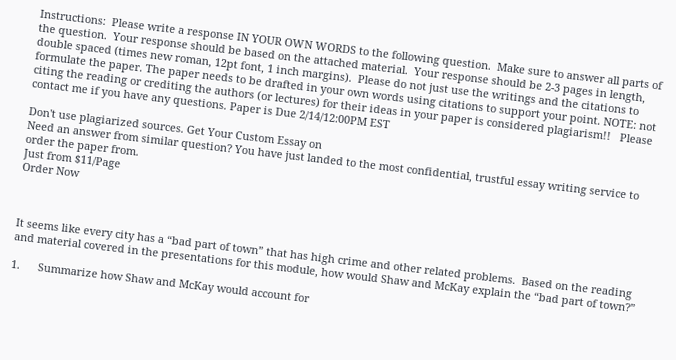Instructions:  Please write a response IN YOUR OWN WORDS to the following question.  Make sure to answer all parts of the question.  Your response should be based on the attached material.  Your response should be 2-3 pages in length, double spaced (times new roman, 12pt font, 1 inch margins).  Please do not just use the writings and the citations to formulate the paper. The paper needs to be drafted in your own words using citations to support your point. NOTE: not citing the reading or crediting the authors (or lectures) for their ideas in your paper is considered plagiarism!!   Please contact me if you have any questions. Paper is Due 2/14/12:00PM EST

Don't use plagiarized sources. Get Your Custom Essay on
Need an answer from similar question? You have just landed to the most confidential, trustful essay writing service to order the paper from.
Just from $11/Page
Order Now



It seems like every city has a “bad part of town” that has high crime and other related problems.  Based on the reading and material covered in the presentations for this module, how would Shaw and McKay explain the “bad part of town?”

1.      Summarize how Shaw and McKay would account for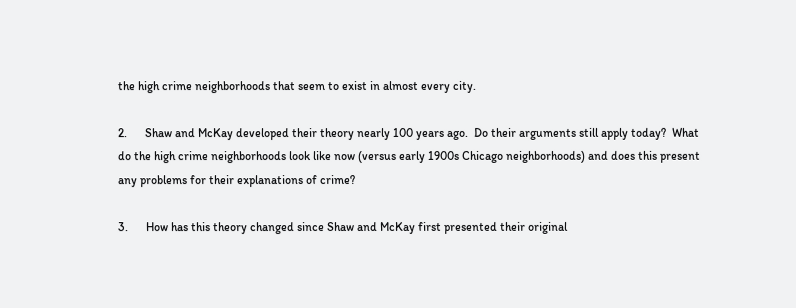the high crime neighborhoods that seem to exist in almost every city.

2.      Shaw and McKay developed their theory nearly 100 years ago.  Do their arguments still apply today?  What do the high crime neighborhoods look like now (versus early 1900s Chicago neighborhoods) and does this present any problems for their explanations of crime?

3.      How has this theory changed since Shaw and McKay first presented their original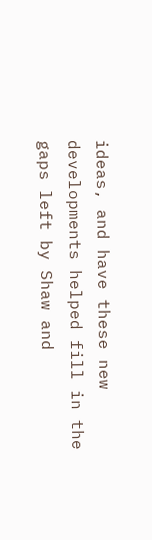ideas, and have these new developments helped fill in the gaps left by Shaw and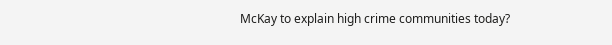McKay to explain high crime communities today?